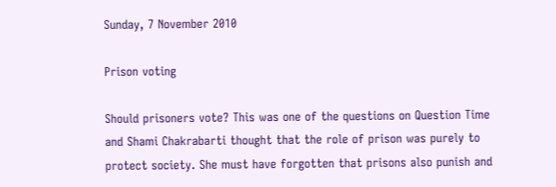Sunday, 7 November 2010

Prison voting

Should prisoners vote? This was one of the questions on Question Time and Shami Chakrabarti thought that the role of prison was purely to protect society. She must have forgotten that prisons also punish and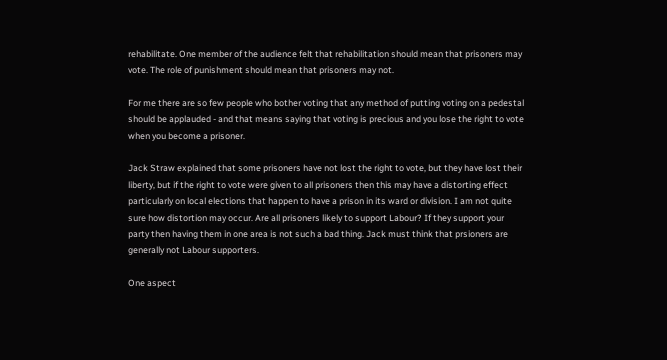rehabilitate. One member of the audience felt that rehabilitation should mean that prisoners may vote. The role of punishment should mean that prisoners may not.

For me there are so few people who bother voting that any method of putting voting on a pedestal should be applauded - and that means saying that voting is precious and you lose the right to vote when you become a prisoner.

Jack Straw explained that some prisoners have not lost the right to vote, but they have lost their liberty, but if the right to vote were given to all prisoners then this may have a distorting effect particularly on local elections that happen to have a prison in its ward or division. I am not quite sure how distortion may occur. Are all prisoners likely to support Labour? If they support your party then having them in one area is not such a bad thing. Jack must think that prsioners are generally not Labour supporters.

One aspect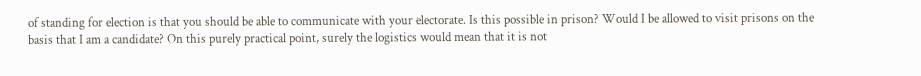of standing for election is that you should be able to communicate with your electorate. Is this possible in prison? Would I be allowed to visit prisons on the basis that I am a candidate? On this purely practical point, surely the logistics would mean that it is not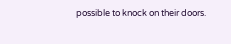possible to knock on their doors.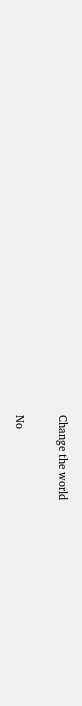Change the world

No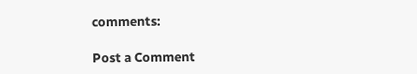comments:

Post a Comment